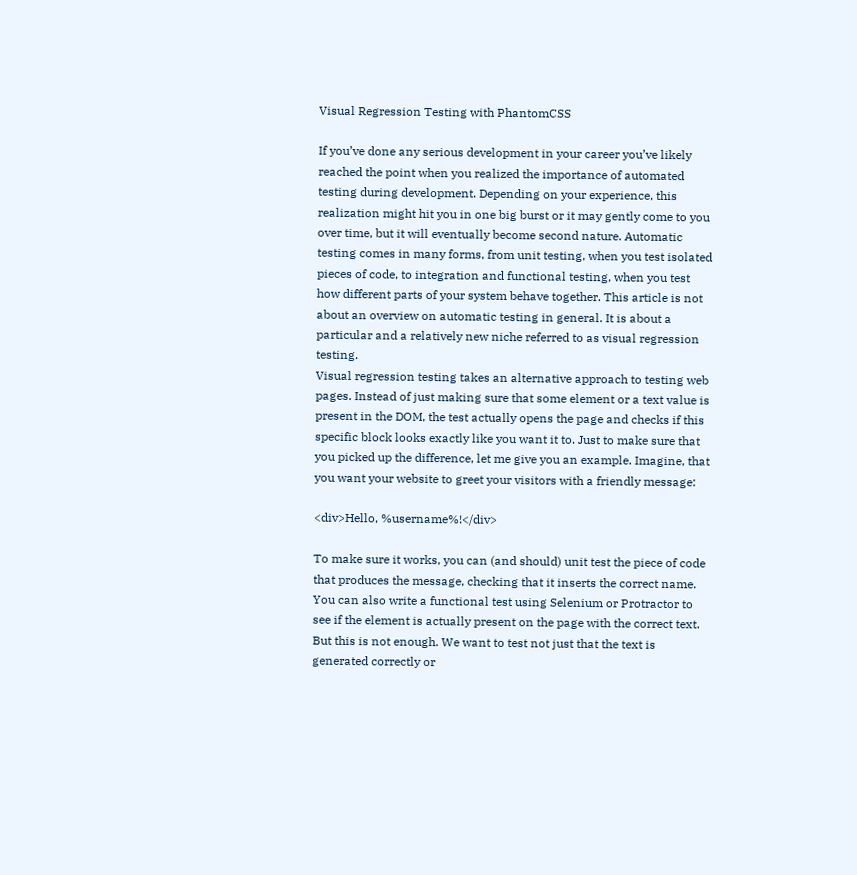Visual Regression Testing with PhantomCSS

If you’ve done any serious development in your career you’ve likely reached the point when you realized the importance of automated testing during development. Depending on your experience, this realization might hit you in one big burst or it may gently come to you over time, but it will eventually become second nature. Automatic testing comes in many forms, from unit testing, when you test isolated pieces of code, to integration and functional testing, when you test how different parts of your system behave together. This article is not about an overview on automatic testing in general. It is about a particular and a relatively new niche referred to as visual regression testing.
Visual regression testing takes an alternative approach to testing web pages. Instead of just making sure that some element or a text value is present in the DOM, the test actually opens the page and checks if this specific block looks exactly like you want it to. Just to make sure that you picked up the difference, let me give you an example. Imagine, that you want your website to greet your visitors with a friendly message:

<div>Hello, %username%!</div>

To make sure it works, you can (and should) unit test the piece of code that produces the message, checking that it inserts the correct name. You can also write a functional test using Selenium or Protractor to see if the element is actually present on the page with the correct text. But this is not enough. We want to test not just that the text is generated correctly or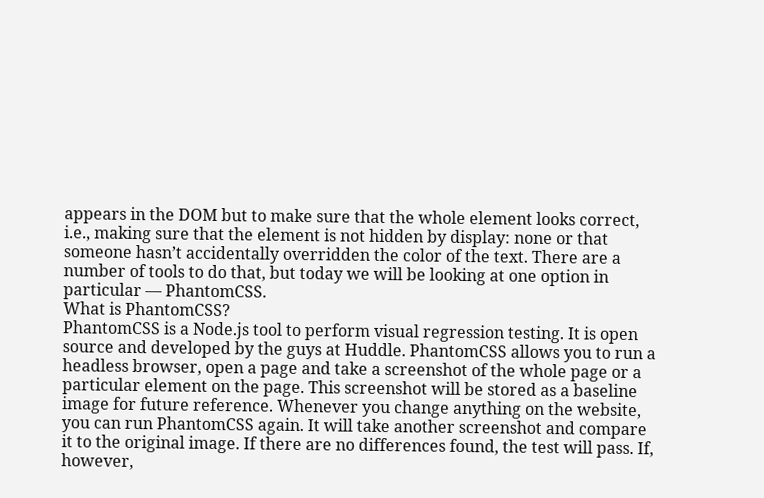appears in the DOM but to make sure that the whole element looks correct, i.e., making sure that the element is not hidden by display: none or that someone hasn’t accidentally overridden the color of the text. There are a number of tools to do that, but today we will be looking at one option in particular — PhantomCSS.
What is PhantomCSS?
PhantomCSS is a Node.js tool to perform visual regression testing. It is open source and developed by the guys at Huddle. PhantomCSS allows you to run a headless browser, open a page and take a screenshot of the whole page or a particular element on the page. This screenshot will be stored as a baseline image for future reference. Whenever you change anything on the website, you can run PhantomCSS again. It will take another screenshot and compare it to the original image. If there are no differences found, the test will pass. If, however,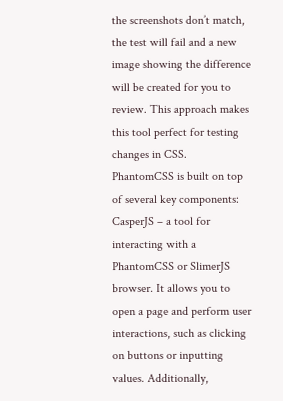the screenshots don’t match, the test will fail and a new image showing the difference will be created for you to review. This approach makes this tool perfect for testing changes in CSS.
PhantomCSS is built on top of several key components:
CasperJS – a tool for interacting with a PhantomCSS or SlimerJS browser. It allows you to open a page and perform user interactions, such as clicking on buttons or inputting values. Additionally,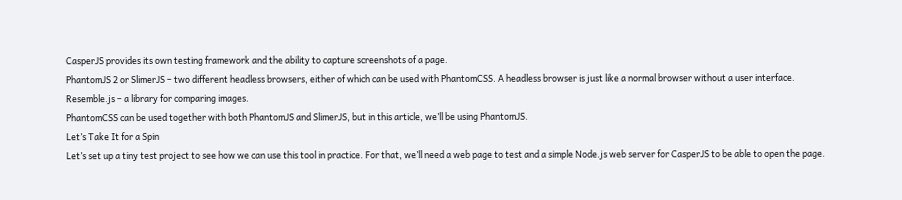CasperJS provides its own testing framework and the ability to capture screenshots of a page.
PhantomJS 2 or SlimerJS – two different headless browsers, either of which can be used with PhantomCSS. A headless browser is just like a normal browser without a user interface.
Resemble.js – a library for comparing images.
PhantomCSS can be used together with both PhantomJS and SlimerJS, but in this article, we’ll be using PhantomJS.
Let’s Take It for a Spin
Let’s set up a tiny test project to see how we can use this tool in practice. For that, we’ll need a web page to test and a simple Node.js web server for CasperJS to be able to open the page.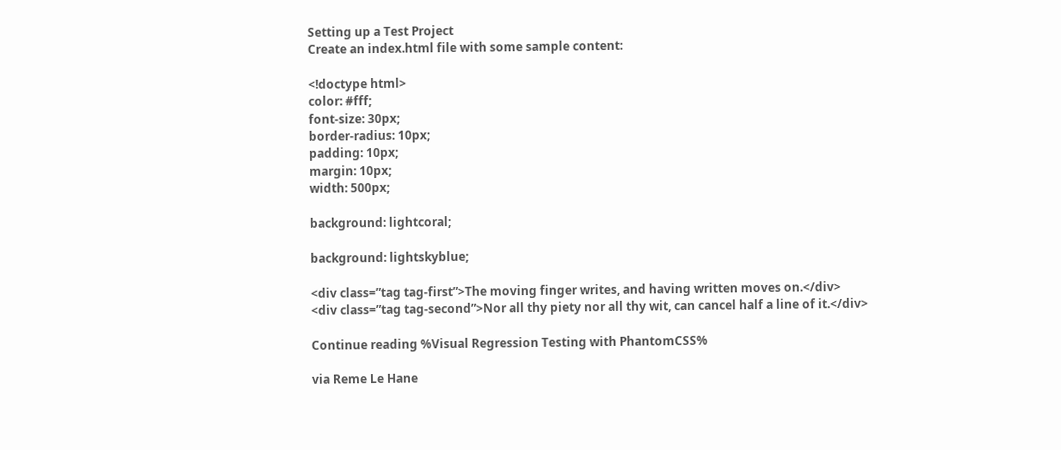Setting up a Test Project
Create an index.html file with some sample content:

<!doctype html>
color: #fff;
font-size: 30px;
border-radius: 10px;
padding: 10px;
margin: 10px;
width: 500px;

background: lightcoral;

background: lightskyblue;

<div class=”tag tag-first”>The moving finger writes, and having written moves on.</div>
<div class=”tag tag-second”>Nor all thy piety nor all thy wit, can cancel half a line of it.</div>

Continue reading %Visual Regression Testing with PhantomCSS%

via Reme Le Hane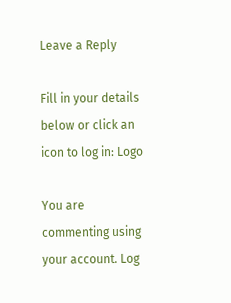Leave a Reply

Fill in your details below or click an icon to log in: Logo

You are commenting using your account. Log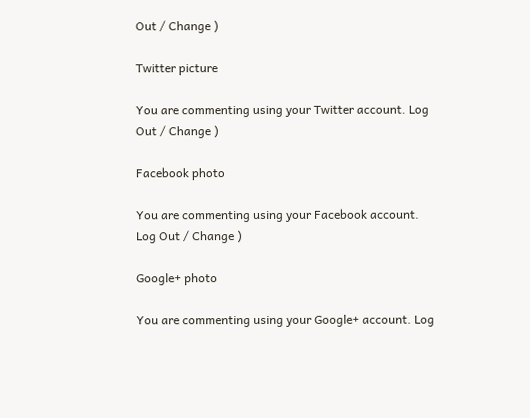Out / Change )

Twitter picture

You are commenting using your Twitter account. Log Out / Change )

Facebook photo

You are commenting using your Facebook account. Log Out / Change )

Google+ photo

You are commenting using your Google+ account. Log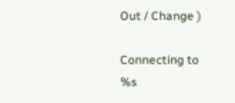Out / Change )

Connecting to %s